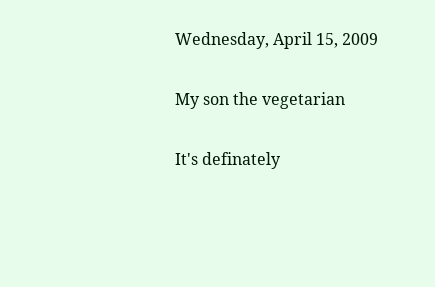Wednesday, April 15, 2009

My son the vegetarian

It's definately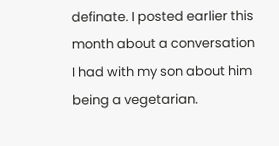definate. I posted earlier this month about a conversation I had with my son about him being a vegetarian.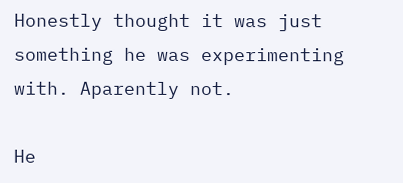Honestly thought it was just something he was experimenting with. Aparently not.

He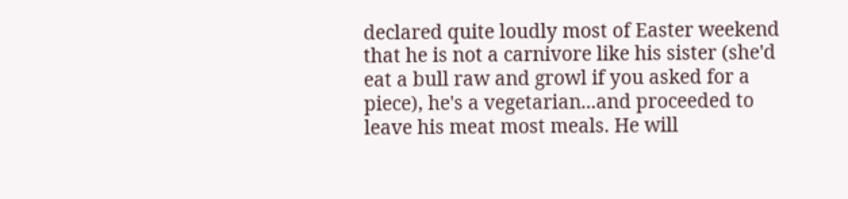declared quite loudly most of Easter weekend that he is not a carnivore like his sister (she'd eat a bull raw and growl if you asked for a piece), he's a vegetarian...and proceeded to leave his meat most meals. He will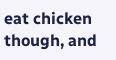eat chicken though, and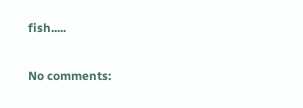fish.....

No comments: